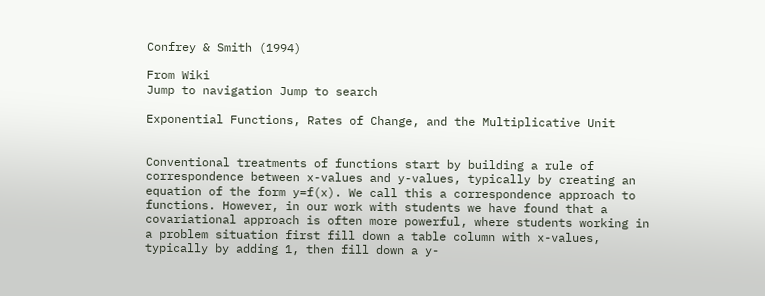Confrey & Smith (1994)

From Wiki
Jump to navigation Jump to search

Exponential Functions, Rates of Change, and the Multiplicative Unit


Conventional treatments of functions start by building a rule of correspondence between x-values and y-values, typically by creating an equation of the form y=f(x). We call this a correspondence approach to functions. However, in our work with students we have found that a covariational approach is often more powerful, where students working in a problem situation first fill down a table column with x-values, typically by adding 1, then fill down a y-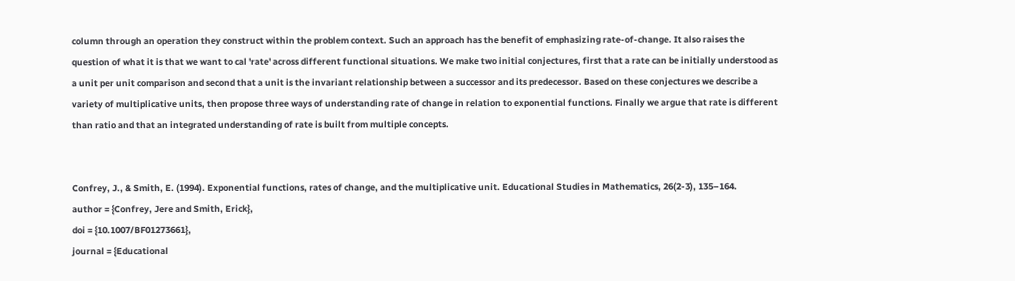column through an operation they construct within the problem context. Such an approach has the benefit of emphasizing rate-of-change. It also raises the question of what it is that we want to cal 'rate' across different functional situations. We make two initial conjectures, first that a rate can be initially understood as a unit per unit comparison and second that a unit is the invariant relationship between a successor and its predecessor. Based on these conjectures we describe a variety of multiplicative units, then propose three ways of understanding rate of change in relation to exponential functions. Finally we argue that rate is different than ratio and that an integrated understanding of rate is built from multiple concepts.


Confrey, J., & Smith, E. (1994). Exponential functions, rates of change, and the multiplicative unit. Educational Studies in Mathematics, 26(2-3), 135–164.
author = {Confrey, Jere and Smith, Erick},
doi = {10.1007/BF01273661},
journal = {Educational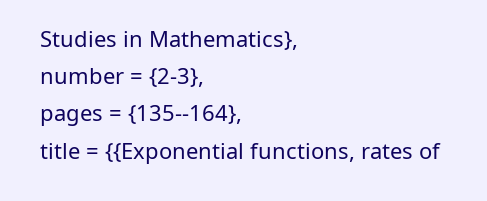Studies in Mathematics},
number = {2-3},
pages = {135--164},
title = {{Exponential functions, rates of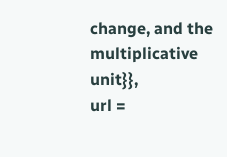change, and the multiplicative unit}},
url =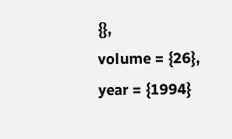{},
volume = {26},
year = {1994}